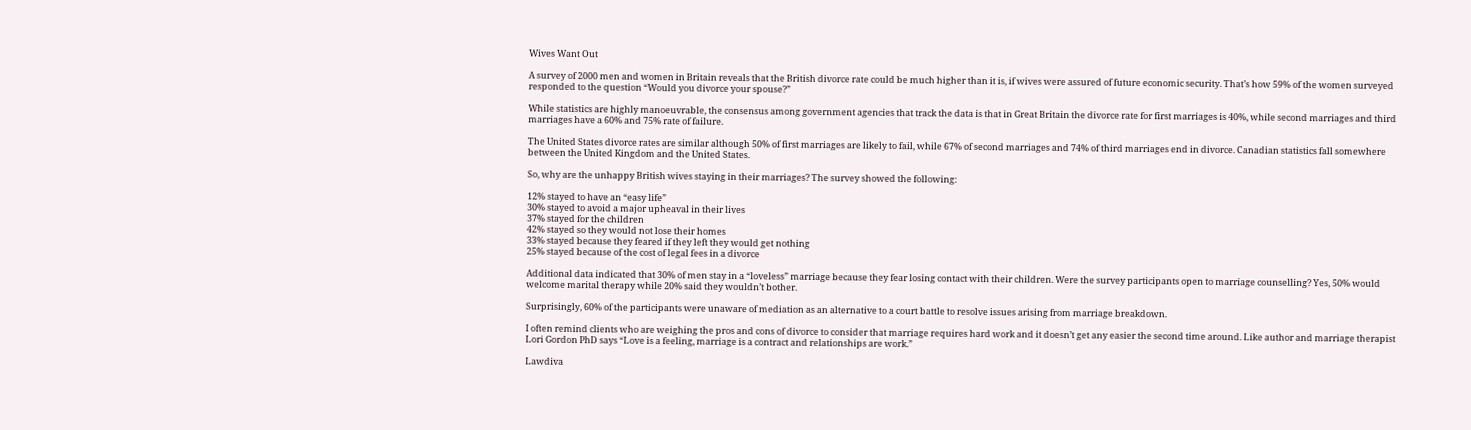Wives Want Out

A survey of 2000 men and women in Britain reveals that the British divorce rate could be much higher than it is, if wives were assured of future economic security. That’s how 59% of the women surveyed responded to the question “Would you divorce your spouse?”

While statistics are highly manoeuvrable, the consensus among government agencies that track the data is that in Great Britain the divorce rate for first marriages is 40%, while second marriages and third marriages have a 60% and 75% rate of failure.

The United States divorce rates are similar although 50% of first marriages are likely to fail, while 67% of second marriages and 74% of third marriages end in divorce. Canadian statistics fall somewhere between the United Kingdom and the United States.

So, why are the unhappy British wives staying in their marriages? The survey showed the following:

12% stayed to have an “easy life”
30% stayed to avoid a major upheaval in their lives
37% stayed for the children
42% stayed so they would not lose their homes
33% stayed because they feared if they left they would get nothing
25% stayed because of the cost of legal fees in a divorce

Additional data indicated that 30% of men stay in a “loveless” marriage because they fear losing contact with their children. Were the survey participants open to marriage counselling? Yes, 50% would welcome marital therapy while 20% said they wouldn’t bother.

Surprisingly, 60% of the participants were unaware of mediation as an alternative to a court battle to resolve issues arising from marriage breakdown.

I often remind clients who are weighing the pros and cons of divorce to consider that marriage requires hard work and it doesn’t get any easier the second time around. Like author and marriage therapist Lori Gordon PhD says “Love is a feeling, marriage is a contract and relationships are work.”

Lawdiva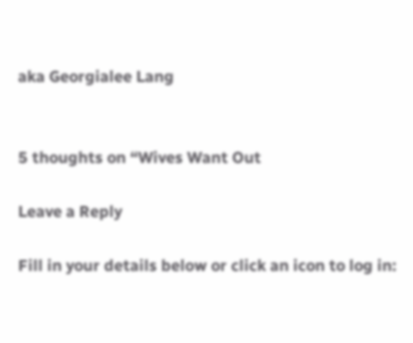aka Georgialee Lang


5 thoughts on “Wives Want Out

Leave a Reply

Fill in your details below or click an icon to log in: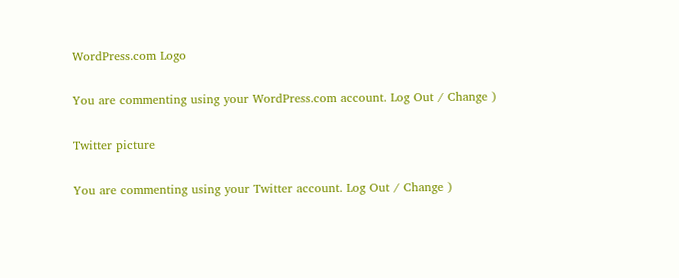WordPress.com Logo

You are commenting using your WordPress.com account. Log Out / Change )

Twitter picture

You are commenting using your Twitter account. Log Out / Change )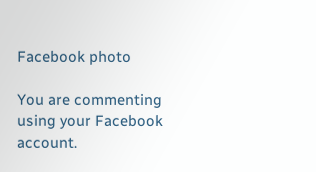Facebook photo

You are commenting using your Facebook account.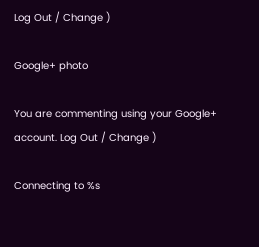Log Out / Change )

Google+ photo

You are commenting using your Google+ account. Log Out / Change )

Connecting to %s